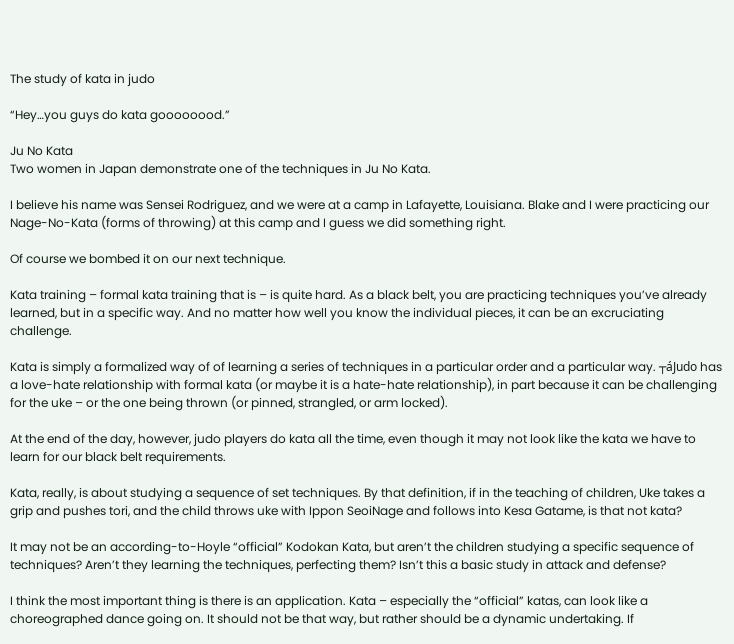The study of kata in judo

“Hey…you guys do kata goooooood.”

Ju No Kata
Two women in Japan demonstrate one of the techniques in Ju No Kata.

I believe his name was Sensei Rodriguez, and we were at a camp in Lafayette, Louisiana. Blake and I were practicing our Nage-No-Kata (forms of throwing) at this camp and I guess we did something right.

Of course we bombed it on our next technique.

Kata training – formal kata training that is – is quite hard. As a black belt, you are practicing techniques you’ve already learned, but in a specific way. And no matter how well you know the individual pieces, it can be an excruciating challenge.

Kata is simply a formalized way of of learning a series of techniques in a particular order and a particular way. ┬áJudo has a love-hate relationship with formal kata (or maybe it is a hate-hate relationship), in part because it can be challenging for the uke – or the one being thrown (or pinned, strangled, or arm locked).

At the end of the day, however, judo players do kata all the time, even though it may not look like the kata we have to learn for our black belt requirements.

Kata, really, is about studying a sequence of set techniques. By that definition, if in the teaching of children, Uke takes a grip and pushes tori, and the child throws uke with Ippon SeoiNage and follows into Kesa Gatame, is that not kata?

It may not be an according-to-Hoyle “official” Kodokan Kata, but aren’t the children studying a specific sequence of techniques? Aren’t they learning the techniques, perfecting them? Isn’t this a basic study in attack and defense?

I think the most important thing is there is an application. Kata – especially the “official” katas, can look like a choreographed dance going on. It should not be that way, but rather should be a dynamic undertaking. If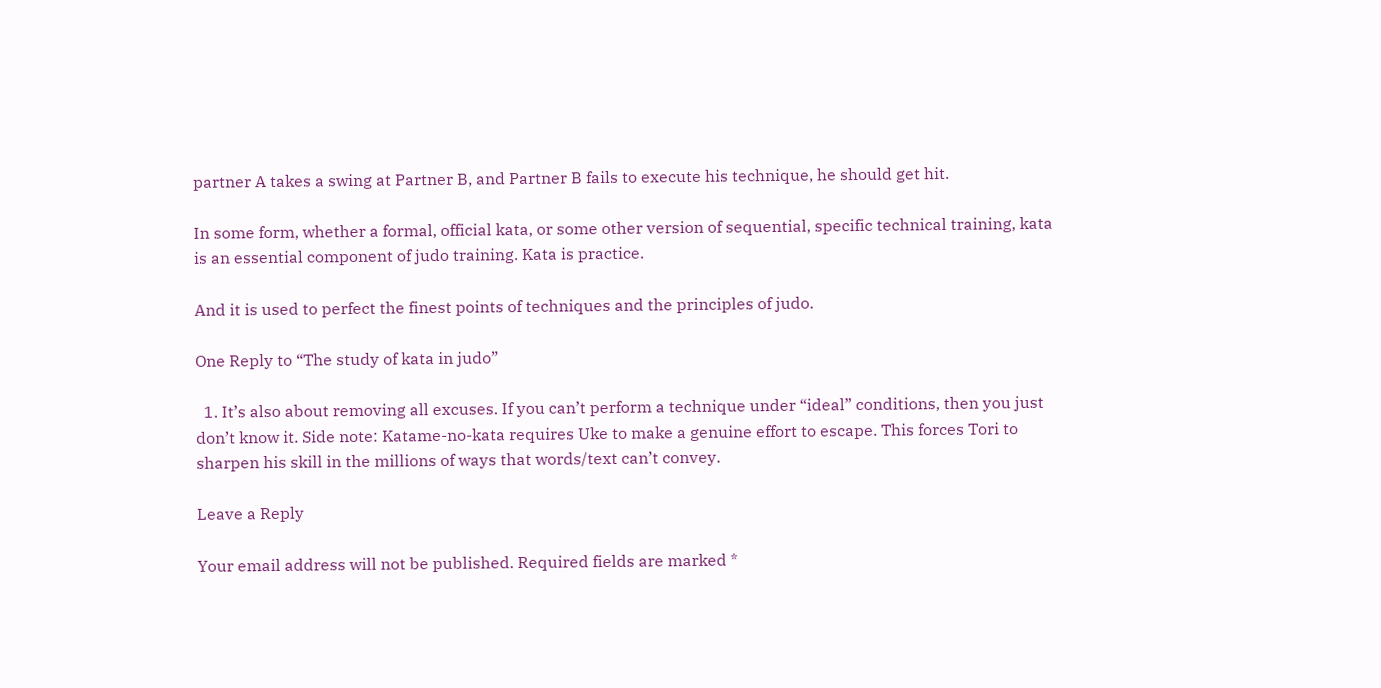partner A takes a swing at Partner B, and Partner B fails to execute his technique, he should get hit.

In some form, whether a formal, official kata, or some other version of sequential, specific technical training, kata is an essential component of judo training. Kata is practice.

And it is used to perfect the finest points of techniques and the principles of judo.

One Reply to “The study of kata in judo”

  1. It’s also about removing all excuses. If you can’t perform a technique under “ideal” conditions, then you just don’t know it. Side note: Katame-no-kata requires Uke to make a genuine effort to escape. This forces Tori to sharpen his skill in the millions of ways that words/text can’t convey.

Leave a Reply

Your email address will not be published. Required fields are marked *